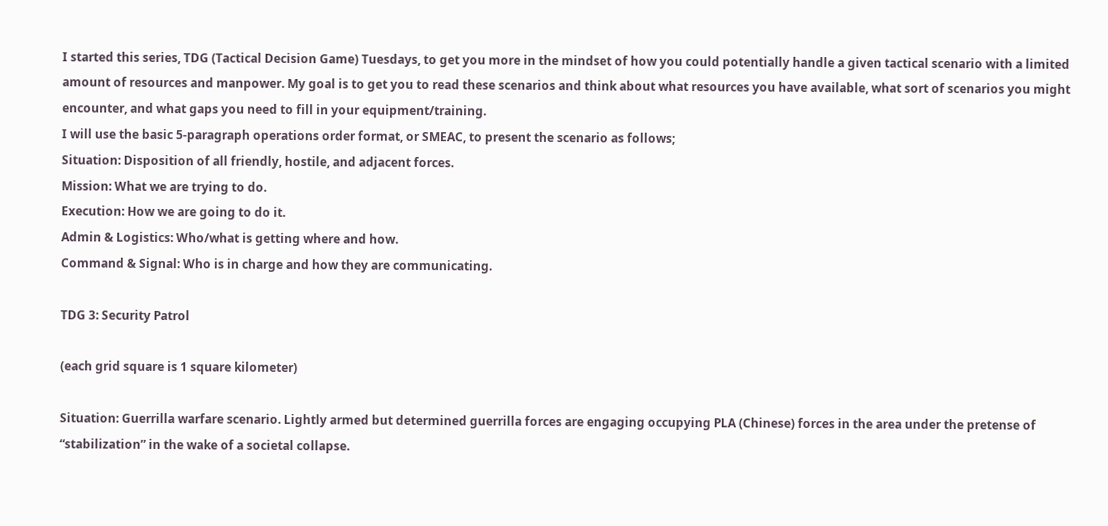I started this series, TDG (Tactical Decision Game) Tuesdays, to get you more in the mindset of how you could potentially handle a given tactical scenario with a limited amount of resources and manpower. My goal is to get you to read these scenarios and think about what resources you have available, what sort of scenarios you might encounter, and what gaps you need to fill in your equipment/training.
I will use the basic 5-paragraph operations order format, or SMEAC, to present the scenario as follows;
Situation: Disposition of all friendly, hostile, and adjacent forces.
Mission: What we are trying to do.
Execution: How we are going to do it.
Admin & Logistics: Who/what is getting where and how.
Command & Signal: Who is in charge and how they are communicating.

TDG 3: Security Patrol

(each grid square is 1 square kilometer)

Situation: Guerrilla warfare scenario. Lightly armed but determined guerrilla forces are engaging occupying PLA (Chinese) forces in the area under the pretense of “stabilization” in the wake of a societal collapse.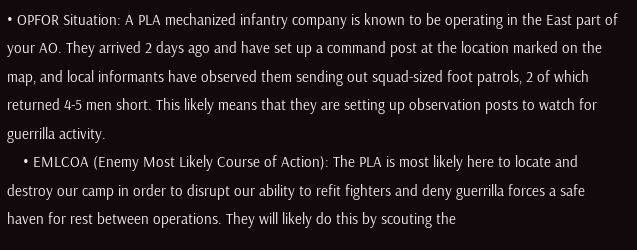• OPFOR Situation: A PLA mechanized infantry company is known to be operating in the East part of your AO. They arrived 2 days ago and have set up a command post at the location marked on the map, and local informants have observed them sending out squad-sized foot patrols, 2 of which returned 4-5 men short. This likely means that they are setting up observation posts to watch for guerrilla activity.
    • EMLCOA (Enemy Most Likely Course of Action): The PLA is most likely here to locate and destroy our camp in order to disrupt our ability to refit fighters and deny guerrilla forces a safe haven for rest between operations. They will likely do this by scouting the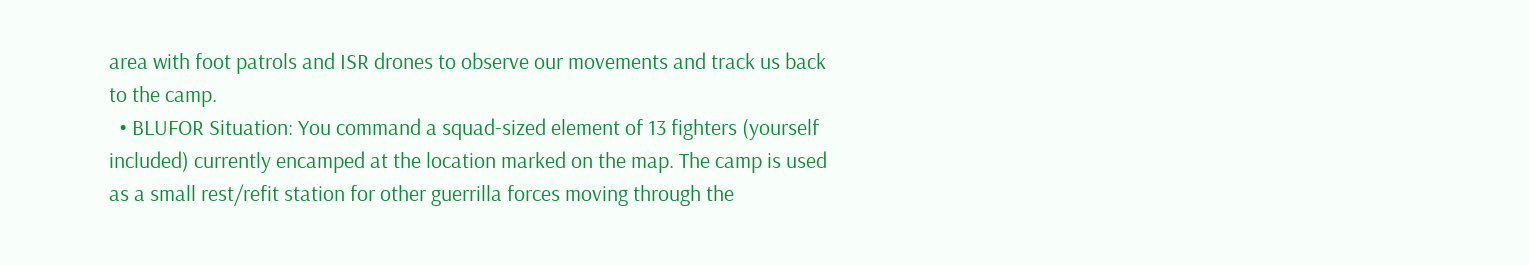area with foot patrols and ISR drones to observe our movements and track us back to the camp.
  • BLUFOR Situation: You command a squad-sized element of 13 fighters (yourself included) currently encamped at the location marked on the map. The camp is used as a small rest/refit station for other guerrilla forces moving through the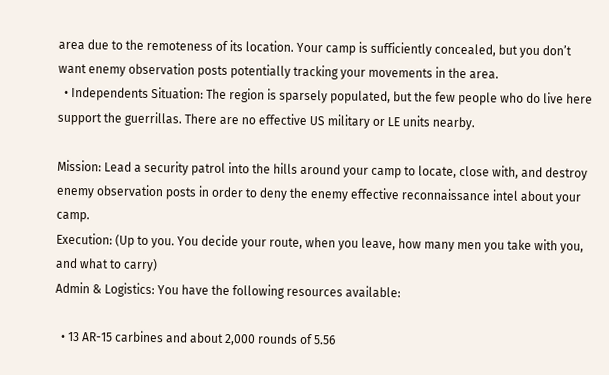area due to the remoteness of its location. Your camp is sufficiently concealed, but you don’t want enemy observation posts potentially tracking your movements in the area.
  • Independents Situation: The region is sparsely populated, but the few people who do live here support the guerrillas. There are no effective US military or LE units nearby.

Mission: Lead a security patrol into the hills around your camp to locate, close with, and destroy enemy observation posts in order to deny the enemy effective reconnaissance intel about your camp.
Execution: (Up to you. You decide your route, when you leave, how many men you take with you, and what to carry)
Admin & Logistics: You have the following resources available:

  • 13 AR-15 carbines and about 2,000 rounds of 5.56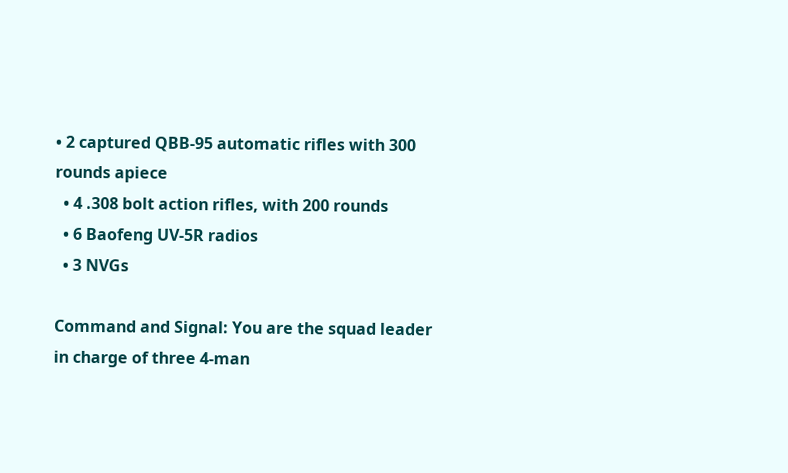• 2 captured QBB-95 automatic rifles with 300 rounds apiece
  • 4 .308 bolt action rifles, with 200 rounds
  • 6 Baofeng UV-5R radios
  • 3 NVGs

Command and Signal: You are the squad leader in charge of three 4-man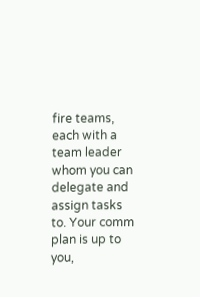fire teams, each with a team leader whom you can delegate and assign tasks to. Your comm plan is up to you,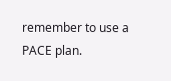remember to use a PACE plan.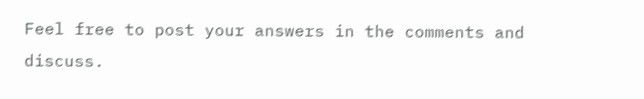Feel free to post your answers in the comments and discuss.